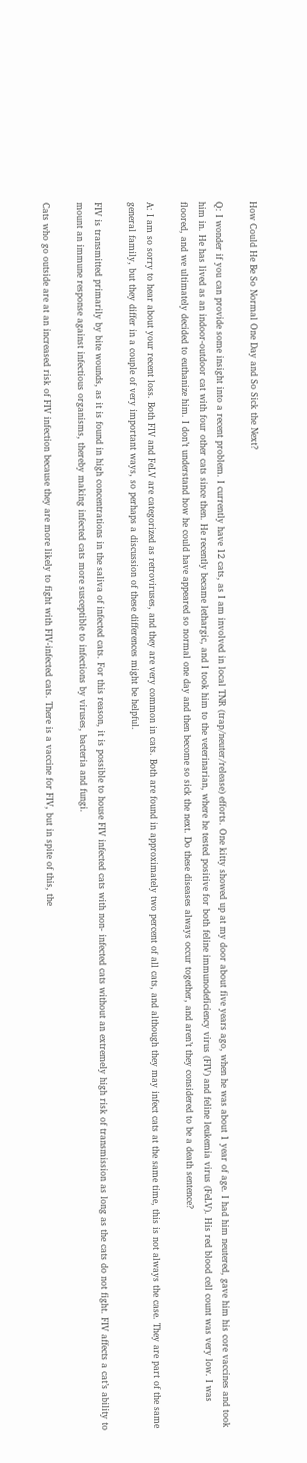How Could He Be So Normal One Day and So Sick the Next?

Q: I wonder if you can provide some insight into a recent problem. I currently have 12 cats, as I am involved in local TNR (trap/neuter/release) efforts. One kitty showed up at my door about five years ago, when he was about 1 year of age. I had him neutered, gave him his core vaccines and took him in. He has lived as an indoor-outdoor cat with four other cats since then. He recently became lethargic, and I took him to the veterinarian, where he tested positive for both feline immunodeficiency virus (FIV) and feline leukemia virus (FeLV). His red blood cell count was very low. I was floored, and we ultimately decided to euthanize him. I don’t understand how he could have appeared so normal one day and then become so sick the next. Do these diseases always occur together, and aren’t they considered to be a death sentence?

A: I am so sorry to hear about your recent loss. Both FIV and FeLV are categorized as retroviruses, and they are very common in cats. Both are found in approximately two percent of all cats, and although they may infect cats at the same time, this is not always the case. They are part of the same general family, but they differ in a couple of very important ways, so perhaps a discussion of these differences might be helpful.

FIV is transmitted primarily by bite wounds, as it is found in high concentrations in the saliva of infected cats. For this reason, it is possible to house FIV infected cats with non- infected cats without an extremely high risk of transmission as long as the cats do not fight. FIV affects a cat’s ability to mount an immune response against infectious organisms, thereby making infected cats more susceptible to infections by viruses, bacteria and fungi.

Cats who go outside are at an increased risk of FIV infection because they are more likely to fight with FIV-infected cats. There is a vaccine for FIV, but in spite of this, the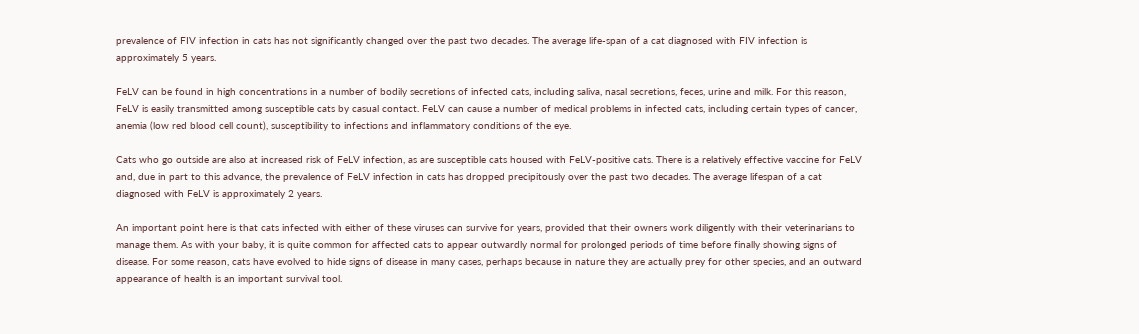prevalence of FIV infection in cats has not significantly changed over the past two decades. The average life-span of a cat diagnosed with FIV infection is approximately 5 years.

FeLV can be found in high concentrations in a number of bodily secretions of infected cats, including saliva, nasal secretions, feces, urine and milk. For this reason, FeLV is easily transmitted among susceptible cats by casual contact. FeLV can cause a number of medical problems in infected cats, including certain types of cancer, anemia (low red blood cell count), susceptibility to infections and inflammatory conditions of the eye.

Cats who go outside are also at increased risk of FeLV infection, as are susceptible cats housed with FeLV-positive cats. There is a relatively effective vaccine for FeLV and, due in part to this advance, the prevalence of FeLV infection in cats has dropped precipitously over the past two decades. The average lifespan of a cat diagnosed with FeLV is approximately 2 years.

An important point here is that cats infected with either of these viruses can survive for years, provided that their owners work diligently with their veterinarians to manage them. As with your baby, it is quite common for affected cats to appear outwardly normal for prolonged periods of time before finally showing signs of disease. For some reason, cats have evolved to hide signs of disease in many cases, perhaps because in nature they are actually prey for other species, and an outward appearance of health is an important survival tool.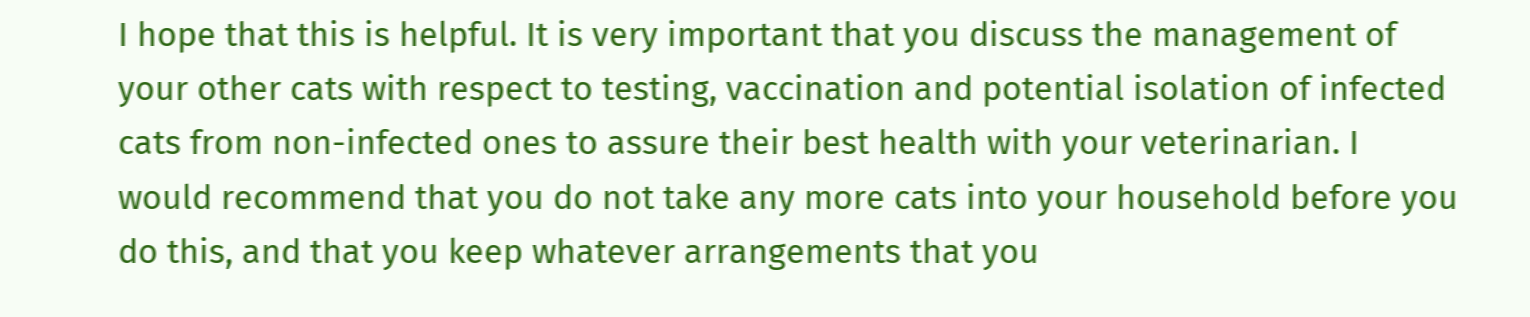I hope that this is helpful. It is very important that you discuss the management of your other cats with respect to testing, vaccination and potential isolation of infected cats from non-infected ones to assure their best health with your veterinarian. I would recommend that you do not take any more cats into your household before you do this, and that you keep whatever arrangements that you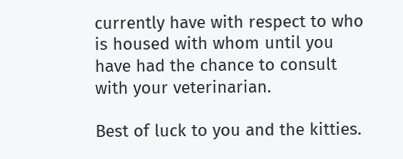currently have with respect to who is housed with whom until you have had the chance to consult with your veterinarian.

Best of luck to you and the kitties.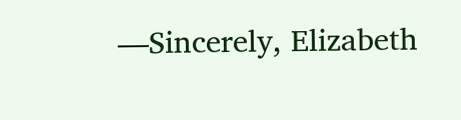—Sincerely, Elizabeth